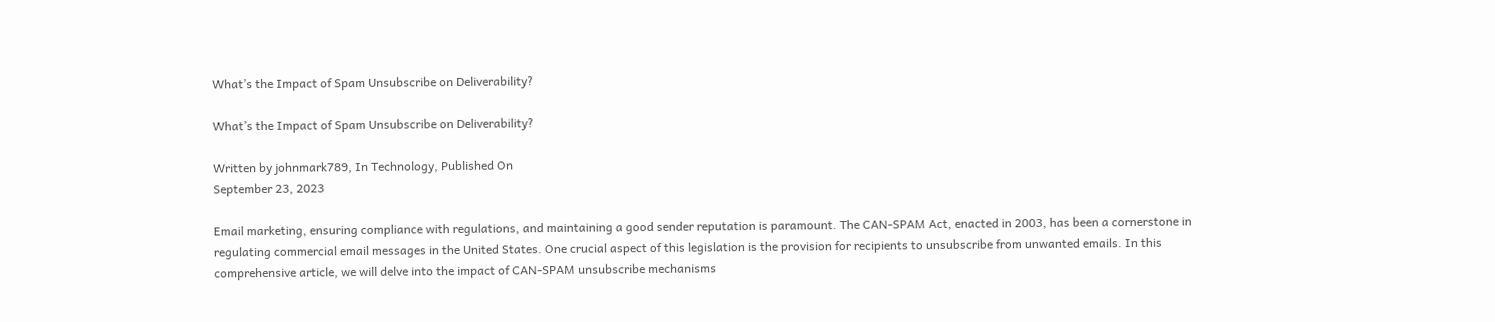What’s the Impact of Spam Unsubscribe on Deliverability?

What’s the Impact of Spam Unsubscribe on Deliverability?

Written by johnmark789, In Technology, Published On
September 23, 2023

Email marketing, ensuring compliance with regulations, and maintaining a good sender reputation is paramount. The CAN-SPAM Act, enacted in 2003, has been a cornerstone in regulating commercial email messages in the United States. One crucial aspect of this legislation is the provision for recipients to unsubscribe from unwanted emails. In this comprehensive article, we will delve into the impact of CAN-SPAM unsubscribe mechanisms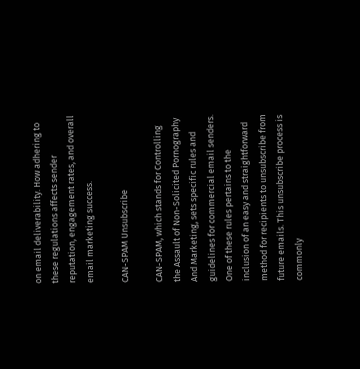on email deliverability. How adhering to these regulations affects sender reputation, engagement rates, and overall email marketing success.

CAN-SPAM Unsubscribe

CAN-SPAM, which stands for Controlling the Assault of Non-Solicited Pornography And Marketing, sets specific rules and guidelines for commercial email senders. One of these rules pertains to the inclusion of an easy and straightforward method for recipients to unsubscribe from future emails. This unsubscribe process is commonly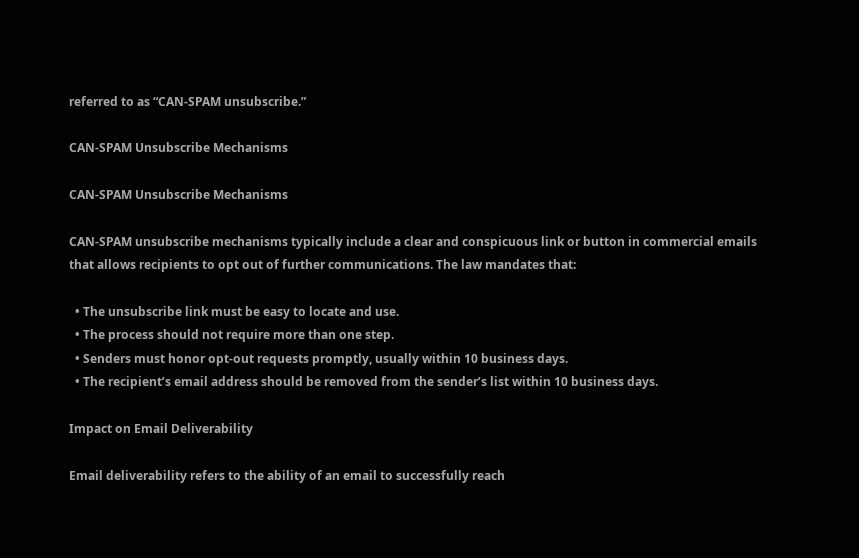referred to as “CAN-SPAM unsubscribe.”

CAN-SPAM Unsubscribe Mechanisms

CAN-SPAM Unsubscribe Mechanisms

CAN-SPAM unsubscribe mechanisms typically include a clear and conspicuous link or button in commercial emails that allows recipients to opt out of further communications. The law mandates that:

  • The unsubscribe link must be easy to locate and use.
  • The process should not require more than one step.
  • Senders must honor opt-out requests promptly, usually within 10 business days.
  • The recipient’s email address should be removed from the sender’s list within 10 business days.

Impact on Email Deliverability

Email deliverability refers to the ability of an email to successfully reach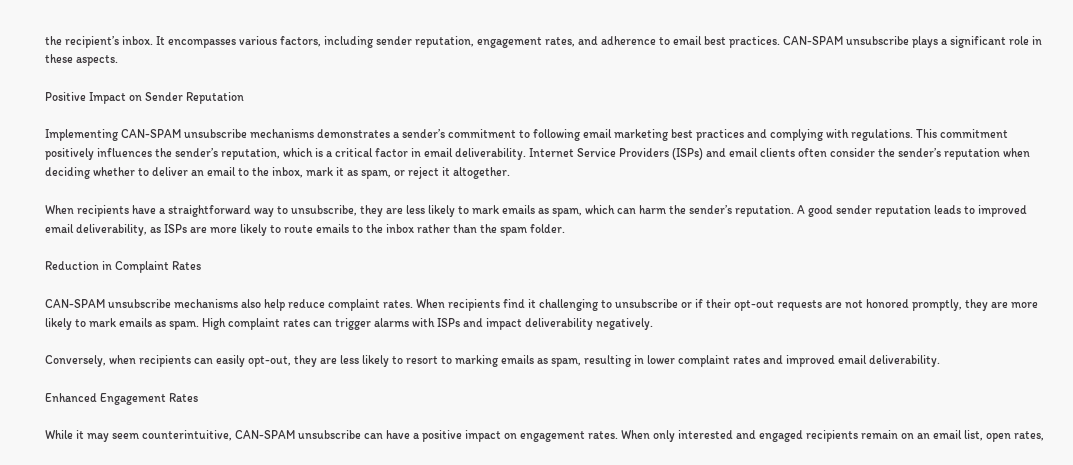the recipient’s inbox. It encompasses various factors, including sender reputation, engagement rates, and adherence to email best practices. CAN-SPAM unsubscribe plays a significant role in these aspects.

Positive Impact on Sender Reputation

Implementing CAN-SPAM unsubscribe mechanisms demonstrates a sender’s commitment to following email marketing best practices and complying with regulations. This commitment positively influences the sender’s reputation, which is a critical factor in email deliverability. Internet Service Providers (ISPs) and email clients often consider the sender’s reputation when deciding whether to deliver an email to the inbox, mark it as spam, or reject it altogether.

When recipients have a straightforward way to unsubscribe, they are less likely to mark emails as spam, which can harm the sender’s reputation. A good sender reputation leads to improved email deliverability, as ISPs are more likely to route emails to the inbox rather than the spam folder.

Reduction in Complaint Rates

CAN-SPAM unsubscribe mechanisms also help reduce complaint rates. When recipients find it challenging to unsubscribe or if their opt-out requests are not honored promptly, they are more likely to mark emails as spam. High complaint rates can trigger alarms with ISPs and impact deliverability negatively.

Conversely, when recipients can easily opt-out, they are less likely to resort to marking emails as spam, resulting in lower complaint rates and improved email deliverability.

Enhanced Engagement Rates

While it may seem counterintuitive, CAN-SPAM unsubscribe can have a positive impact on engagement rates. When only interested and engaged recipients remain on an email list, open rates,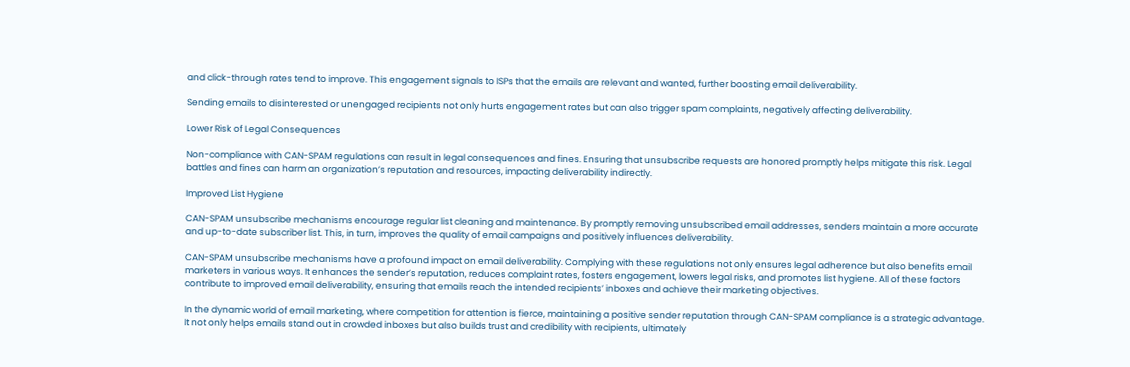and click-through rates tend to improve. This engagement signals to ISPs that the emails are relevant and wanted, further boosting email deliverability.

Sending emails to disinterested or unengaged recipients not only hurts engagement rates but can also trigger spam complaints, negatively affecting deliverability.

Lower Risk of Legal Consequences

Non-compliance with CAN-SPAM regulations can result in legal consequences and fines. Ensuring that unsubscribe requests are honored promptly helps mitigate this risk. Legal battles and fines can harm an organization’s reputation and resources, impacting deliverability indirectly.

Improved List Hygiene

CAN-SPAM unsubscribe mechanisms encourage regular list cleaning and maintenance. By promptly removing unsubscribed email addresses, senders maintain a more accurate and up-to-date subscriber list. This, in turn, improves the quality of email campaigns and positively influences deliverability.

CAN-SPAM unsubscribe mechanisms have a profound impact on email deliverability. Complying with these regulations not only ensures legal adherence but also benefits email marketers in various ways. It enhances the sender’s reputation, reduces complaint rates, fosters engagement, lowers legal risks, and promotes list hygiene. All of these factors contribute to improved email deliverability, ensuring that emails reach the intended recipients’ inboxes and achieve their marketing objectives.

In the dynamic world of email marketing, where competition for attention is fierce, maintaining a positive sender reputation through CAN-SPAM compliance is a strategic advantage. It not only helps emails stand out in crowded inboxes but also builds trust and credibility with recipients, ultimately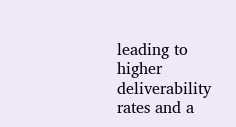leading to higher deliverability rates and a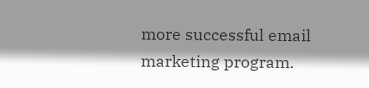more successful email marketing program.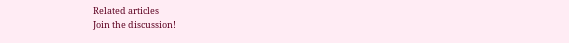Related articles
Join the discussion!